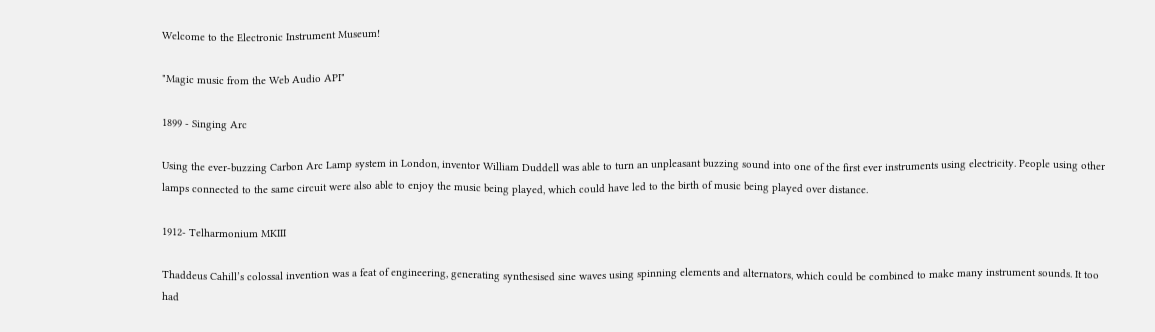Welcome to the Electronic Instrument Museum!

"Magic music from the Web Audio API"

1899 - Singing Arc

Using the ever-buzzing Carbon Arc Lamp system in London, inventor William Duddell was able to turn an unpleasant buzzing sound into one of the first ever instruments using electricity. People using other lamps connected to the same circuit were also able to enjoy the music being played, which could have led to the birth of music being played over distance.

1912- Telharmonium MKIII

Thaddeus Cahill’s colossal invention was a feat of engineering, generating synthesised sine waves using spinning elements and alternators, which could be combined to make many instrument sounds. It too had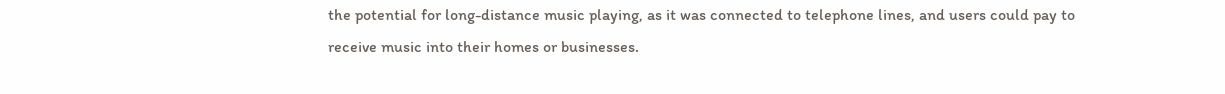the potential for long-distance music playing, as it was connected to telephone lines, and users could pay to receive music into their homes or businesses.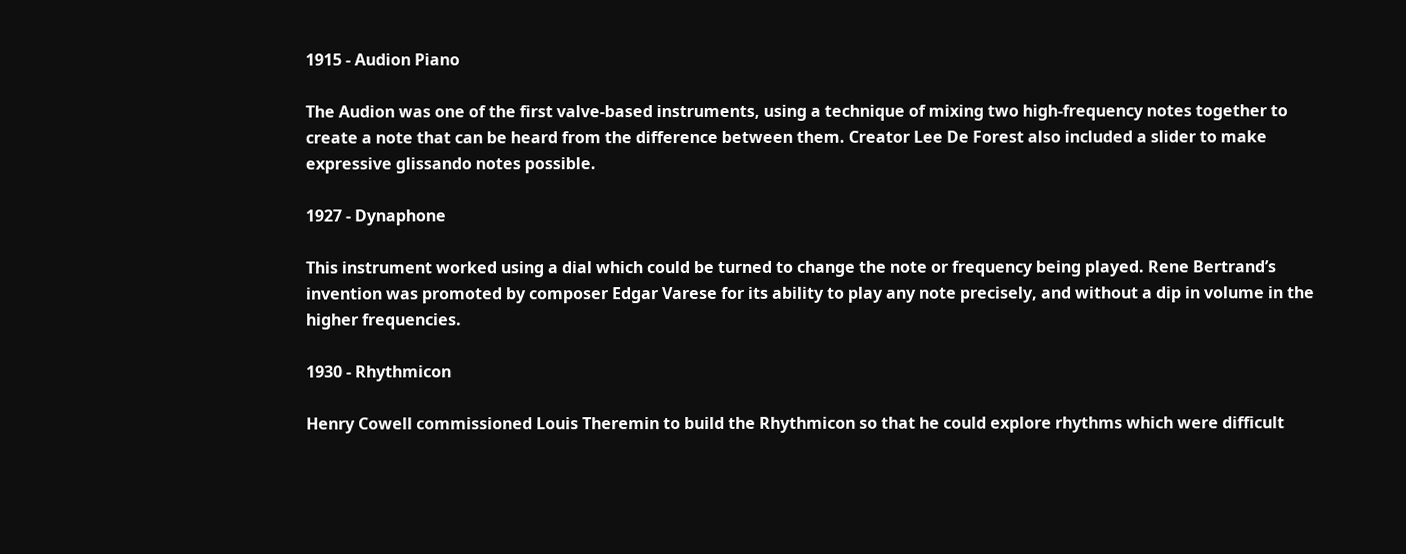1915 - Audion Piano

The Audion was one of the first valve-based instruments, using a technique of mixing two high-frequency notes together to create a note that can be heard from the difference between them. Creator Lee De Forest also included a slider to make expressive glissando notes possible.

1927 - Dynaphone

This instrument worked using a dial which could be turned to change the note or frequency being played. Rene Bertrand’s invention was promoted by composer Edgar Varese for its ability to play any note precisely, and without a dip in volume in the higher frequencies.

1930 - Rhythmicon

Henry Cowell commissioned Louis Theremin to build the Rhythmicon so that he could explore rhythms which were difficult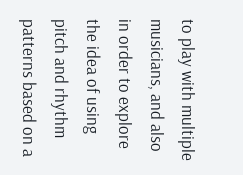to play with multiple musicians, and also in order to explore the idea of using pitch and rhythm patterns based on a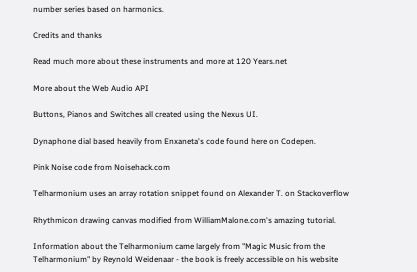number series based on harmonics.

Credits and thanks

Read much more about these instruments and more at 120 Years.net

More about the Web Audio API

Buttons, Pianos and Switches all created using the Nexus UI.

Dynaphone dial based heavily from Enxaneta's code found here on Codepen.

Pink Noise code from Noisehack.com

Telharmonium uses an array rotation snippet found on Alexander T. on Stackoverflow

Rhythmicon drawing canvas modified from WilliamMalone.com's amazing tutorial.

Information about the Telharmonium came largely from "Magic Music from the Telharmonium" by Reynold Weidenaar - the book is freely accessible on his website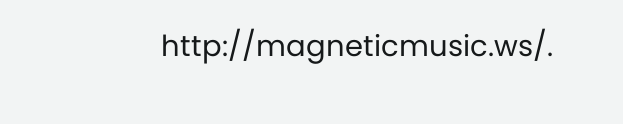http://magneticmusic.ws/.